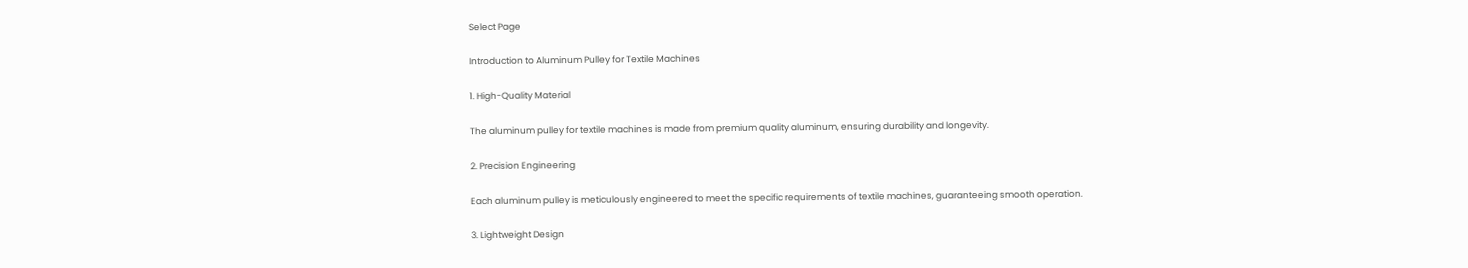Select Page

Introduction to Aluminum Pulley for Textile Machines

1. High-Quality Material

The aluminum pulley for textile machines is made from premium quality aluminum, ensuring durability and longevity.

2. Precision Engineering

Each aluminum pulley is meticulously engineered to meet the specific requirements of textile machines, guaranteeing smooth operation.

3. Lightweight Design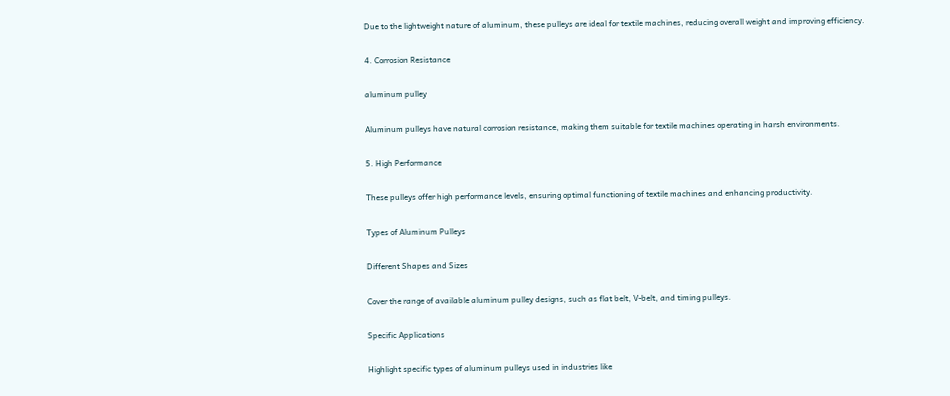Due to the lightweight nature of aluminum, these pulleys are ideal for textile machines, reducing overall weight and improving efficiency.

4. Corrosion Resistance

aluminum pulley

Aluminum pulleys have natural corrosion resistance, making them suitable for textile machines operating in harsh environments.

5. High Performance

These pulleys offer high performance levels, ensuring optimal functioning of textile machines and enhancing productivity.

Types of Aluminum Pulleys

Different Shapes and Sizes

Cover the range of available aluminum pulley designs, such as flat belt, V-belt, and timing pulleys.

Specific Applications

Highlight specific types of aluminum pulleys used in industries like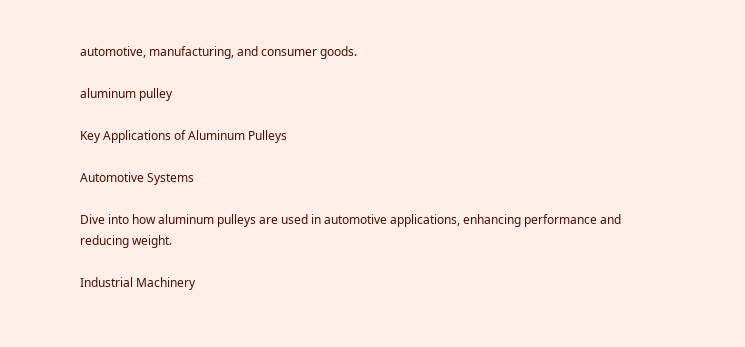automotive, manufacturing, and consumer goods.

aluminum pulley

Key Applications of Aluminum Pulleys

Automotive Systems

Dive into how aluminum pulleys are used in automotive applications, enhancing performance and reducing weight.

Industrial Machinery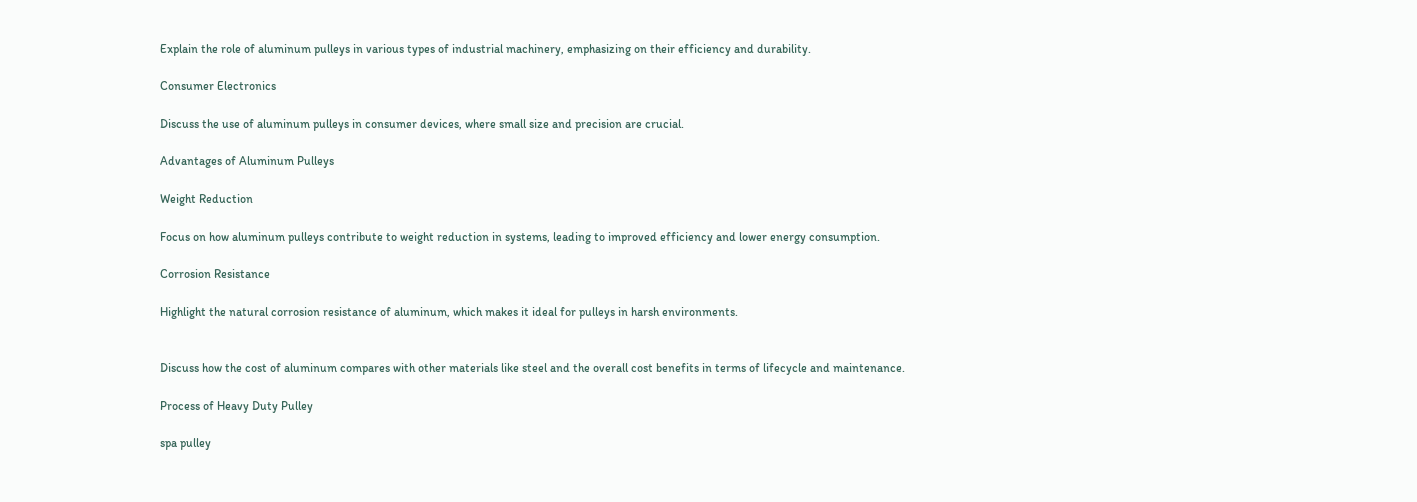Explain the role of aluminum pulleys in various types of industrial machinery, emphasizing on their efficiency and durability.

Consumer Electronics

Discuss the use of aluminum pulleys in consumer devices, where small size and precision are crucial.

Advantages of Aluminum Pulleys

Weight Reduction

Focus on how aluminum pulleys contribute to weight reduction in systems, leading to improved efficiency and lower energy consumption.

Corrosion Resistance

Highlight the natural corrosion resistance of aluminum, which makes it ideal for pulleys in harsh environments.


Discuss how the cost of aluminum compares with other materials like steel and the overall cost benefits in terms of lifecycle and maintenance.

Process of Heavy Duty Pulley

spa pulley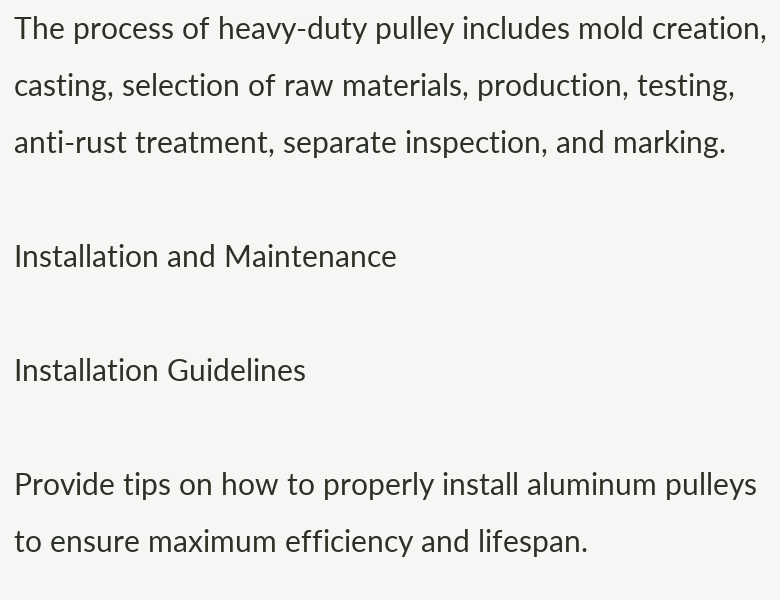The process of heavy-duty pulley includes mold creation, casting, selection of raw materials, production, testing, anti-rust treatment, separate inspection, and marking.

Installation and Maintenance

Installation Guidelines

Provide tips on how to properly install aluminum pulleys to ensure maximum efficiency and lifespan.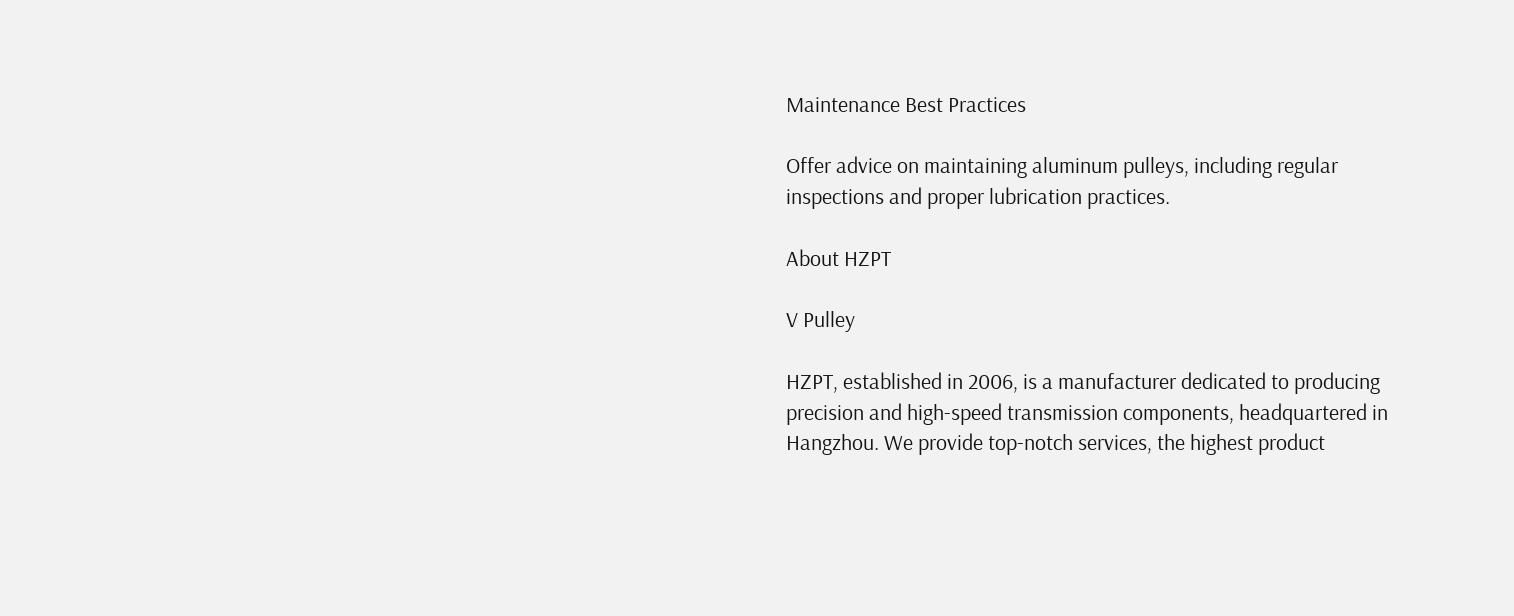Maintenance Best Practices

Offer advice on maintaining aluminum pulleys, including regular inspections and proper lubrication practices.

About HZPT

V Pulley

HZPT, established in 2006, is a manufacturer dedicated to producing precision and high-speed transmission components, headquartered in Hangzhou. We provide top-notch services, the highest product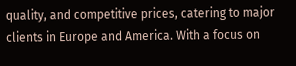quality, and competitive prices, catering to major clients in Europe and America. With a focus on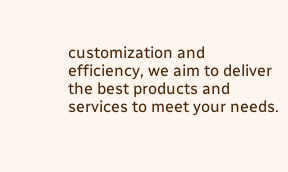customization and efficiency, we aim to deliver the best products and services to meet your needs.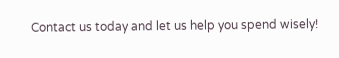Contact us today and let us help you spend wisely!